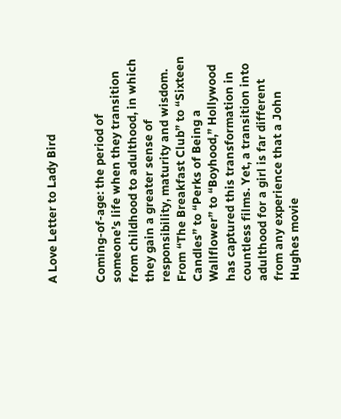A Love Letter to Lady Bird


Coming-of-age: the period of someone’s life when they transition from childhood to adulthood, in which they gain a greater sense of responsibility, maturity and wisdom. From “The Breakfast Club” to “Sixteen Candles” to “Perks of Being a Wallflower” to “Boyhood,” Hollywood has captured this transformation in countless films. Yet, a transition into adulthood for a girl is far different from any experience that a John Hughes movie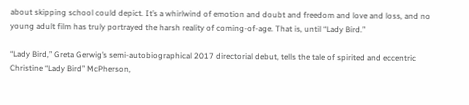about skipping school could depict. It’s a whirlwind of emotion and doubt and freedom and love and loss, and no young adult film has truly portrayed the harsh reality of coming-of-age. That is, until “Lady Bird.”

“Lady Bird,” Greta Gerwig’s semi-autobiographical 2017 directorial debut, tells the tale of spirited and eccentric Christine “Lady Bird” McPherson,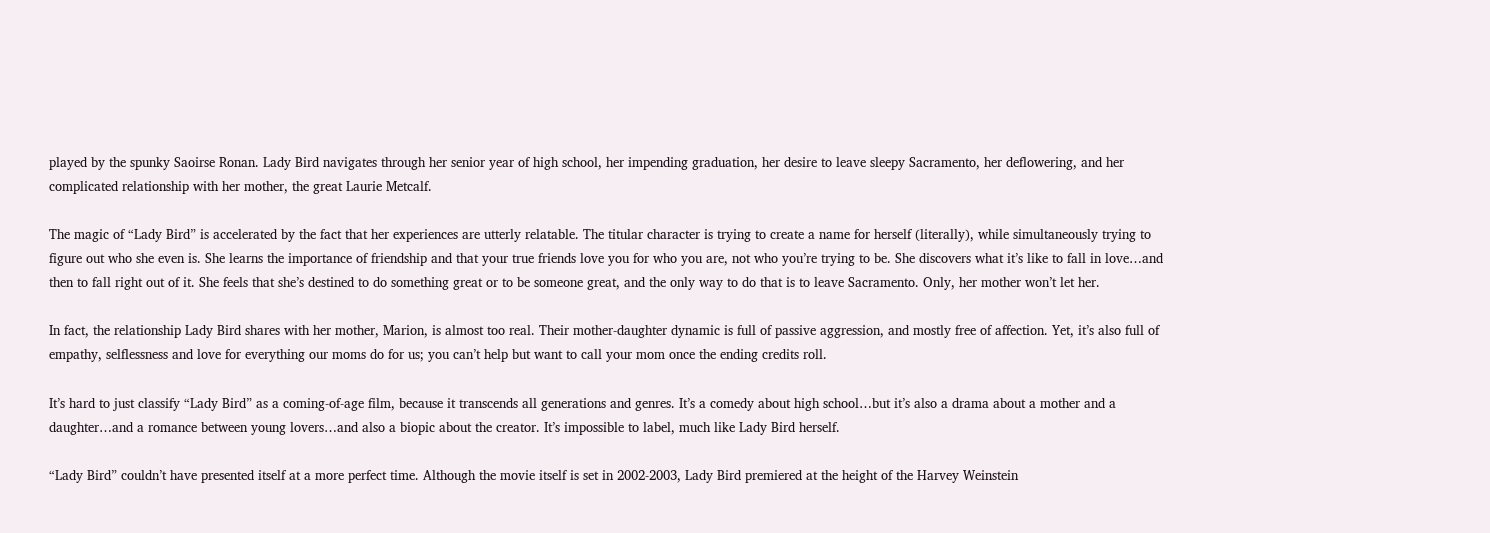played by the spunky Saoirse Ronan. Lady Bird navigates through her senior year of high school, her impending graduation, her desire to leave sleepy Sacramento, her deflowering, and her complicated relationship with her mother, the great Laurie Metcalf.

The magic of “Lady Bird” is accelerated by the fact that her experiences are utterly relatable. The titular character is trying to create a name for herself (literally), while simultaneously trying to figure out who she even is. She learns the importance of friendship and that your true friends love you for who you are, not who you’re trying to be. She discovers what it’s like to fall in love…and then to fall right out of it. She feels that she’s destined to do something great or to be someone great, and the only way to do that is to leave Sacramento. Only, her mother won’t let her.

In fact, the relationship Lady Bird shares with her mother, Marion, is almost too real. Their mother-daughter dynamic is full of passive aggression, and mostly free of affection. Yet, it’s also full of empathy, selflessness and love for everything our moms do for us; you can’t help but want to call your mom once the ending credits roll.

It’s hard to just classify “Lady Bird” as a coming-of-age film, because it transcends all generations and genres. It’s a comedy about high school…but it’s also a drama about a mother and a daughter…and a romance between young lovers…and also a biopic about the creator. It’s impossible to label, much like Lady Bird herself.

“Lady Bird” couldn’t have presented itself at a more perfect time. Although the movie itself is set in 2002-2003, Lady Bird premiered at the height of the Harvey Weinstein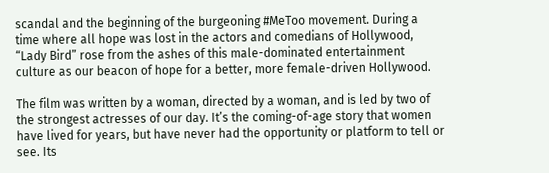scandal and the beginning of the burgeoning #MeToo movement. During a time where all hope was lost in the actors and comedians of Hollywood, “Lady Bird” rose from the ashes of this male-dominated entertainment culture as our beacon of hope for a better, more female-driven Hollywood.

The film was written by a woman, directed by a woman, and is led by two of the strongest actresses of our day. It’s the coming-of-age story that women have lived for years, but have never had the opportunity or platform to tell or see. Its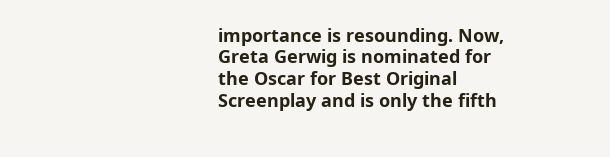importance is resounding. Now, Greta Gerwig is nominated for the Oscar for Best Original Screenplay and is only the fifth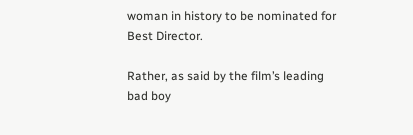woman in history to be nominated for Best Director.

Rather, as said by the film’s leading bad boy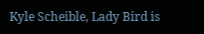Kyle Scheible, Lady Bird is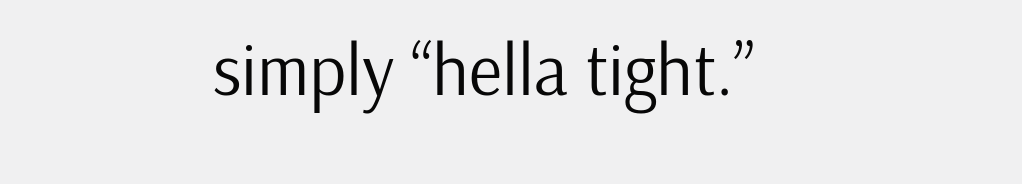simply “hella tight.”